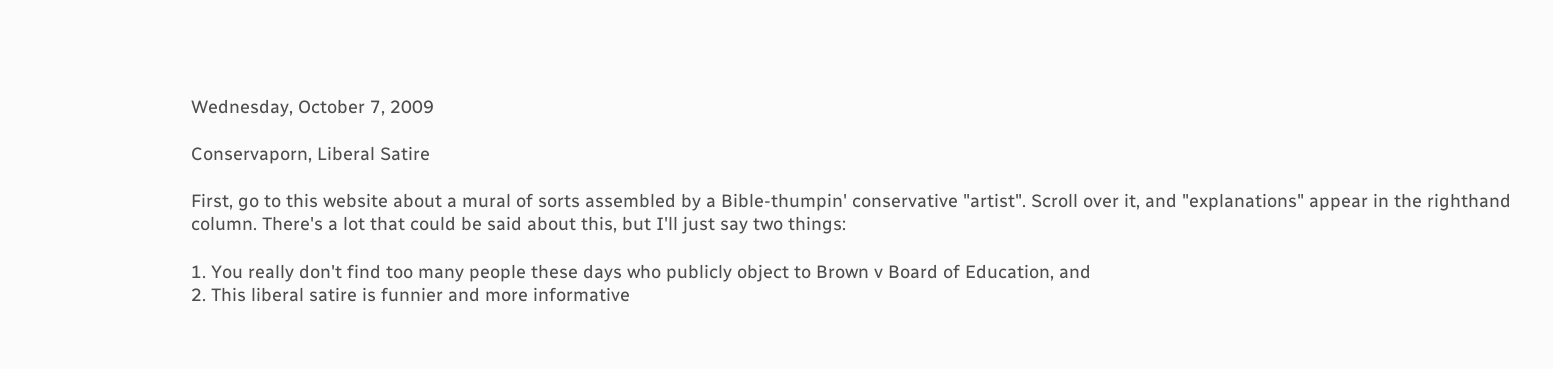Wednesday, October 7, 2009

Conservaporn, Liberal Satire

First, go to this website about a mural of sorts assembled by a Bible-thumpin' conservative "artist". Scroll over it, and "explanations" appear in the righthand column. There's a lot that could be said about this, but I'll just say two things:

1. You really don't find too many people these days who publicly object to Brown v Board of Education, and
2. This liberal satire is funnier and more informative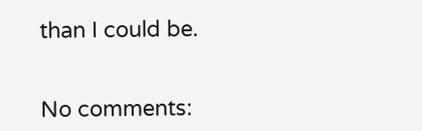than I could be.


No comments: